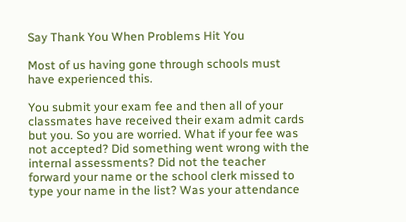Say Thank You When Problems Hit You

Most of us having gone through schools must have experienced this.

You submit your exam fee and then all of your classmates have received their exam admit cards but you. So you are worried. What if your fee was not accepted? Did something went wrong with the internal assessments? Did not the teacher forward your name or the school clerk missed to type your name in the list? Was your attendance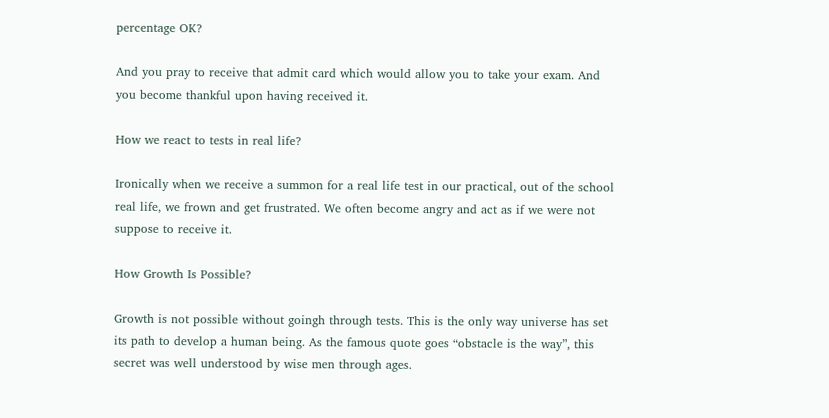percentage OK?

And you pray to receive that admit card which would allow you to take your exam. And you become thankful upon having received it.

How we react to tests in real life?

Ironically when we receive a summon for a real life test in our practical, out of the school real life, we frown and get frustrated. We often become angry and act as if we were not suppose to receive it.

How Growth Is Possible?

Growth is not possible without goingh through tests. This is the only way universe has set its path to develop a human being. As the famous quote goes “obstacle is the way”, this secret was well understood by wise men through ages.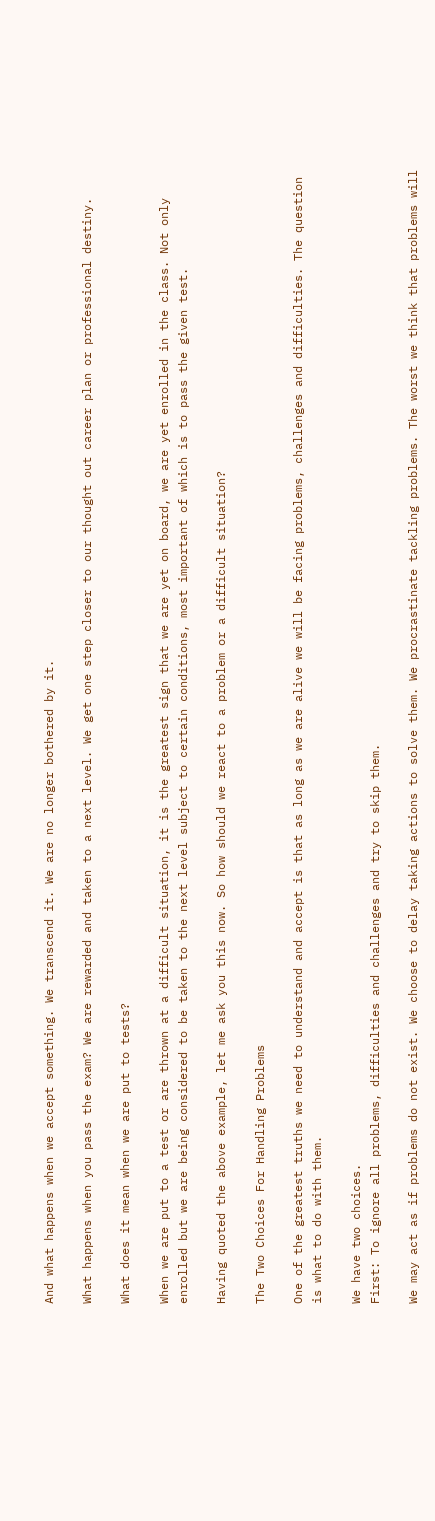And what happens when we accept something. We transcend it. We are no longer bothered by it.

What happens when you pass the exam? We are rewarded and taken to a next level. We get one step closer to our thought out career plan or professional destiny.

What does it mean when we are put to tests?

When we are put to a test or are thrown at a difficult situation, it is the greatest sign that we are yet on board, we are yet enrolled in the class. Not only enrolled but we are being considered to be taken to the next level subject to certain conditions, most important of which is to pass the given test.

Having quoted the above example, let me ask you this now. So how should we react to a problem or a difficult situation?

The Two Choices For Handling Problems

One of the greatest truths we need to understand and accept is that as long as we are alive we will be facing problems, challenges and difficulties. The question is what to do with them.

We have two choices.
First: To ignore all problems, difficulties and challenges and try to skip them.

We may act as if problems do not exist. We choose to delay taking actions to solve them. We procrastinate tackling problems. The worst we think that problems will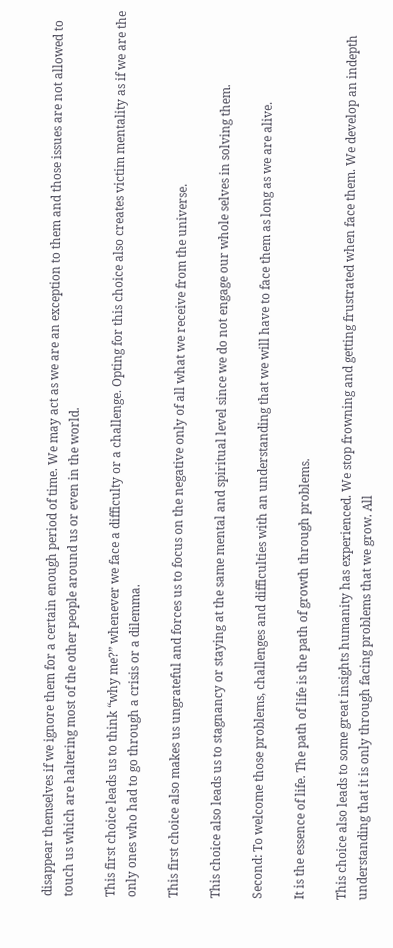disappear themselves if we ignore them for a certain enough period of time. We may act as we are an exception to them and those issues are not allowed to touch us which are haltering most of the other people around us or even in the world.

This first choice leads us to think “why me?” whenever we face a difficulty or a challenge. Opting for this choice also creates victim mentality as if we are the only ones who had to go through a crisis or a dilemma.

This first choice also makes us ungrateful and forces us to focus on the negative only of all what we receive from the universe.

This choice also leads us to stagnancy or staying at the same mental and spiritual level since we do not engage our whole selves in solving them.

Second: To welcome those problems, challenges and difficulties with an understanding that we will have to face them as long as we are alive.

It is the essence of life. The path of life is the path of growth through problems.

This choice also leads to some great insights humanity has experienced. We stop frowning and getting frustrated when face them. We develop an indepth understanding that it is only through facing problems that we grow. All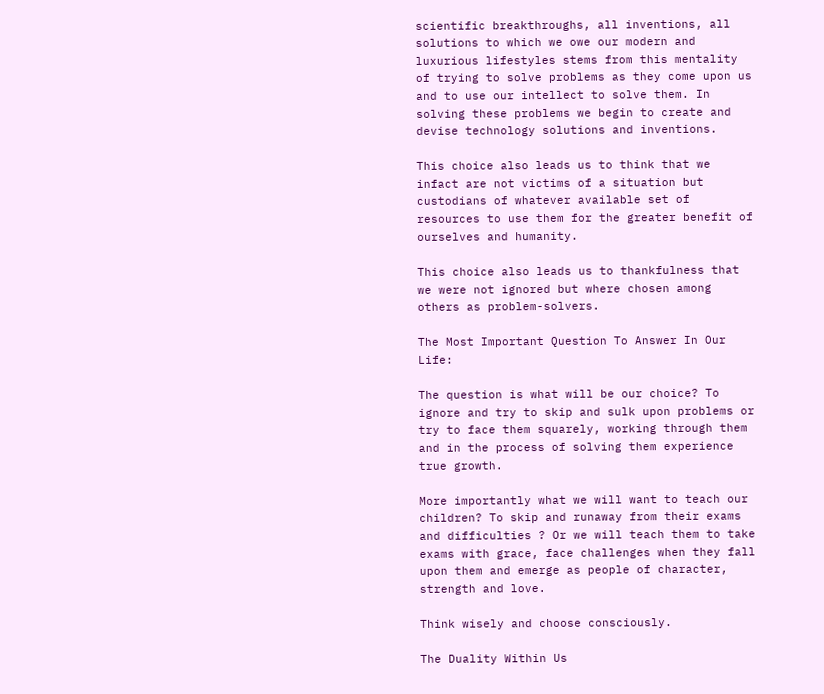scientific breakthroughs, all inventions, all solutions to which we owe our modern and luxurious lifestyles stems from this mentality of trying to solve problems as they come upon us and to use our intellect to solve them. In solving these problems we begin to create and devise technology solutions and inventions.

This choice also leads us to think that we infact are not victims of a situation but custodians of whatever available set of resources to use them for the greater benefit of ourselves and humanity.

This choice also leads us to thankfulness that we were not ignored but where chosen among others as problem-solvers.

The Most Important Question To Answer In Our Life:

The question is what will be our choice? To ignore and try to skip and sulk upon problems or try to face them squarely, working through them and in the process of solving them experience true growth.

More importantly what we will want to teach our children? To skip and runaway from their exams and difficulties ? Or we will teach them to take exams with grace, face challenges when they fall upon them and emerge as people of character, strength and love.

Think wisely and choose consciously.

The Duality Within Us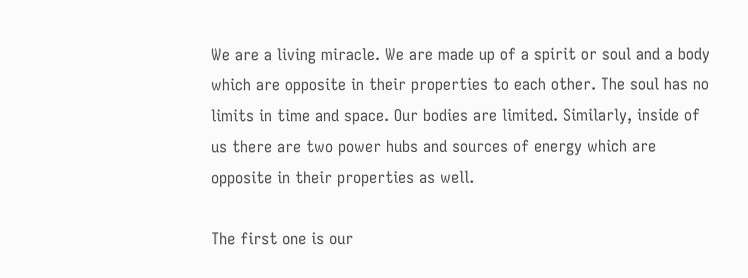We are a living miracle. We are made up of a spirit or soul and a body which are opposite in their properties to each other. The soul has no limits in time and space. Our bodies are limited. Similarly, inside of us there are two power hubs and sources of energy which are opposite in their properties as well.

The first one is our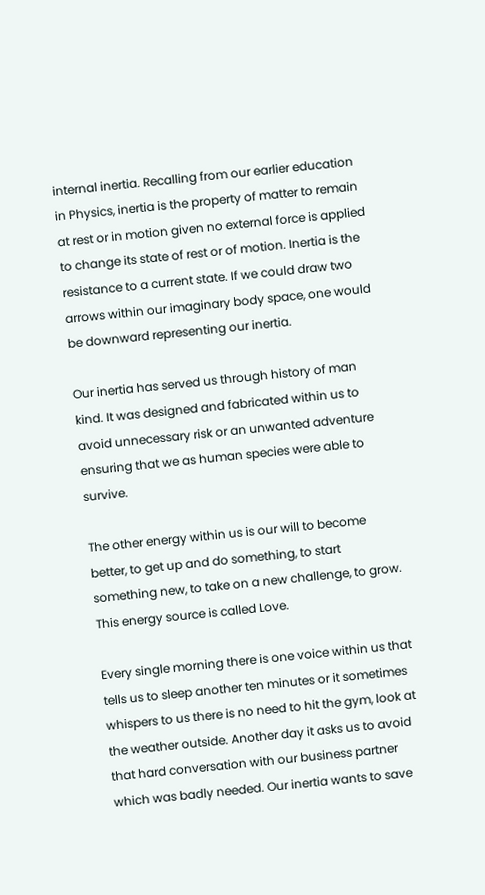internal inertia. Recalling from our earlier education in Physics, inertia is the property of matter to remain at rest or in motion given no external force is applied to change its state of rest or of motion. Inertia is the resistance to a current state. If we could draw two arrows within our imaginary body space, one would be downward representing our inertia.

Our inertia has served us through history of man kind. It was designed and fabricated within us to avoid unnecessary risk or an unwanted adventure ensuring that we as human species were able to survive.

The other energy within us is our will to become better, to get up and do something, to start something new, to take on a new challenge, to grow. This energy source is called Love.

Every single morning there is one voice within us that tells us to sleep another ten minutes or it sometimes whispers to us there is no need to hit the gym, look at the weather outside. Another day it asks us to avoid that hard conversation with our business partner which was badly needed. Our inertia wants to save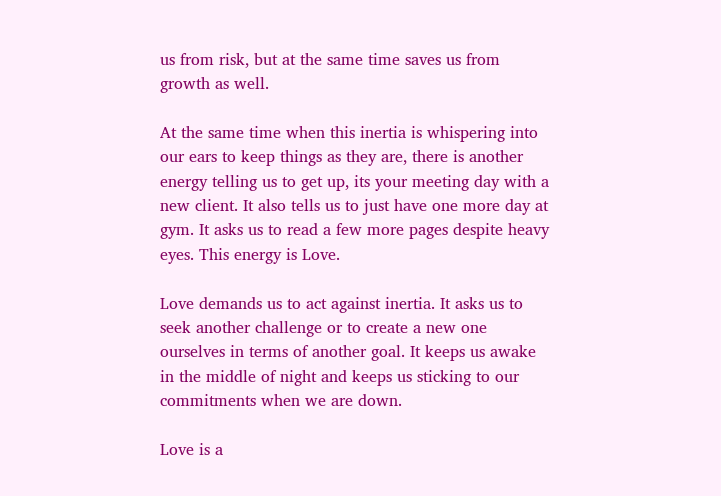us from risk, but at the same time saves us from growth as well.

At the same time when this inertia is whispering into our ears to keep things as they are, there is another energy telling us to get up, its your meeting day with a new client. It also tells us to just have one more day at gym. It asks us to read a few more pages despite heavy eyes. This energy is Love.

Love demands us to act against inertia. It asks us to seek another challenge or to create a new one ourselves in terms of another goal. It keeps us awake in the middle of night and keeps us sticking to our commitments when we are down.

Love is a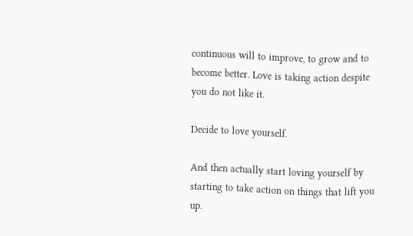continuous will to improve, to grow and to become better. Love is taking action despite you do not like it.

Decide to love yourself.

And then actually start loving yourself by starting to take action on things that lift you up.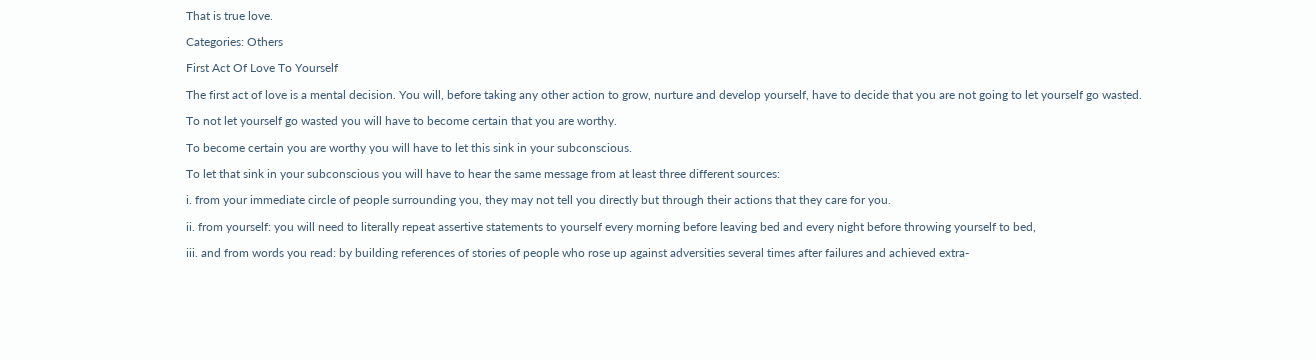That is true love.

Categories: Others

First Act Of Love To Yourself

The first act of love is a mental decision. You will, before taking any other action to grow, nurture and develop yourself, have to decide that you are not going to let yourself go wasted.

To not let yourself go wasted you will have to become certain that you are worthy.

To become certain you are worthy you will have to let this sink in your subconscious.

To let that sink in your subconscious you will have to hear the same message from at least three different sources:

i. from your immediate circle of people surrounding you, they may not tell you directly but through their actions that they care for you.

ii. from yourself: you will need to literally repeat assertive statements to yourself every morning before leaving bed and every night before throwing yourself to bed,

iii. and from words you read: by building references of stories of people who rose up against adversities several times after failures and achieved extra-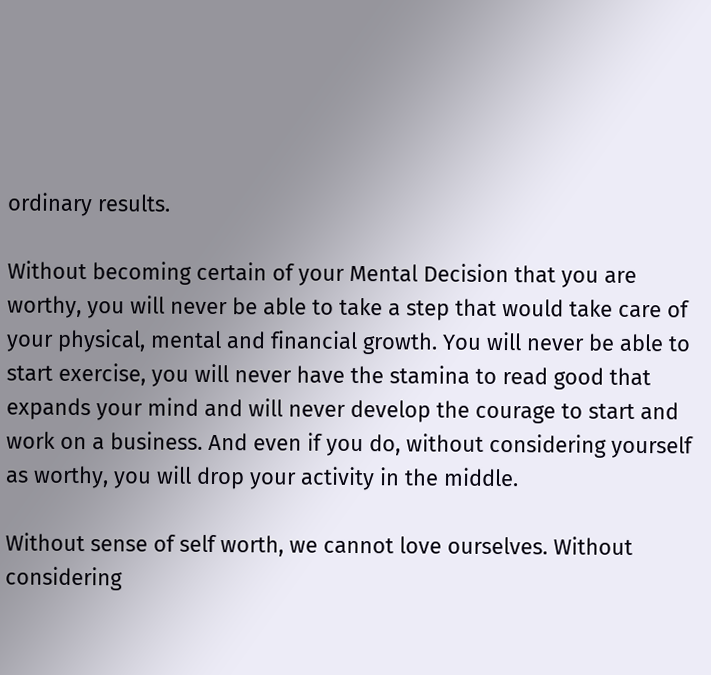ordinary results.

Without becoming certain of your Mental Decision that you are worthy, you will never be able to take a step that would take care of your physical, mental and financial growth. You will never be able to start exercise, you will never have the stamina to read good that expands your mind and will never develop the courage to start and  work on a business. And even if you do, without considering yourself as worthy, you will drop your activity in the middle.

Without sense of self worth, we cannot love ourselves. Without considering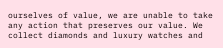ourselves of value, we are unable to take any action that preserves our value. We collect diamonds and luxury watches and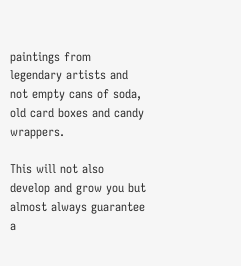paintings from legendary artists and not empty cans of soda, old card boxes and candy wrappers.

This will not also develop and grow you but almost always guarantee a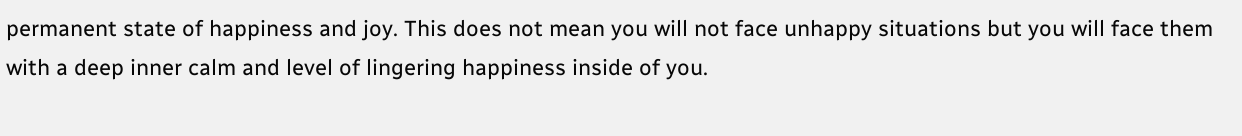permanent state of happiness and joy. This does not mean you will not face unhappy situations but you will face them with a deep inner calm and level of lingering happiness inside of you.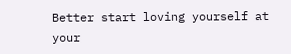Better start loving yourself at your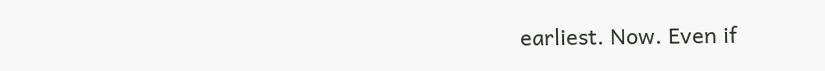earliest. Now. Even if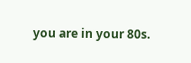you are in your 80s.